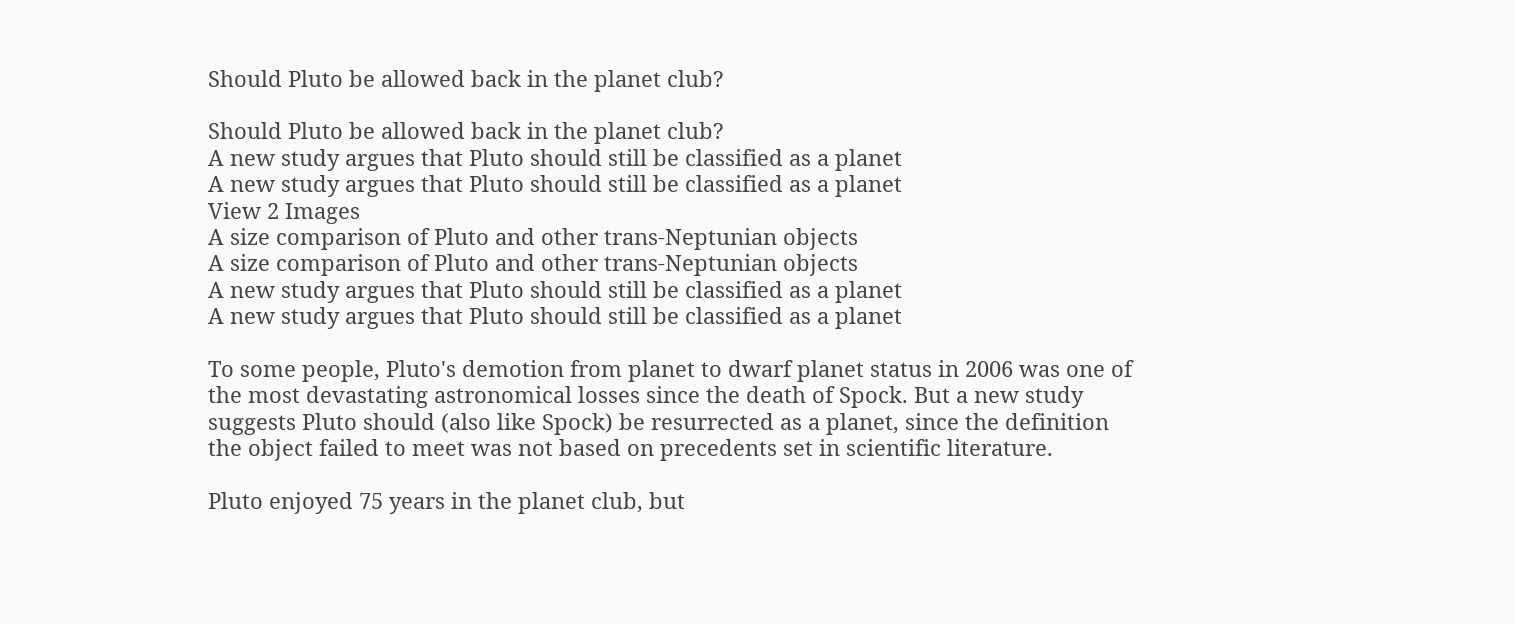Should Pluto be allowed back in the planet club?

Should Pluto be allowed back in the planet club?
A new study argues that Pluto should still be classified as a planet
A new study argues that Pluto should still be classified as a planet
View 2 Images
A size comparison of Pluto and other trans-Neptunian objects
A size comparison of Pluto and other trans-Neptunian objects
A new study argues that Pluto should still be classified as a planet
A new study argues that Pluto should still be classified as a planet

To some people, Pluto's demotion from planet to dwarf planet status in 2006 was one of the most devastating astronomical losses since the death of Spock. But a new study suggests Pluto should (also like Spock) be resurrected as a planet, since the definition the object failed to meet was not based on precedents set in scientific literature.

Pluto enjoyed 75 years in the planet club, but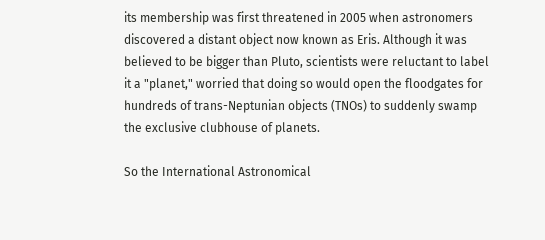its membership was first threatened in 2005 when astronomers discovered a distant object now known as Eris. Although it was believed to be bigger than Pluto, scientists were reluctant to label it a "planet," worried that doing so would open the floodgates for hundreds of trans-Neptunian objects (TNOs) to suddenly swamp the exclusive clubhouse of planets.

So the International Astronomical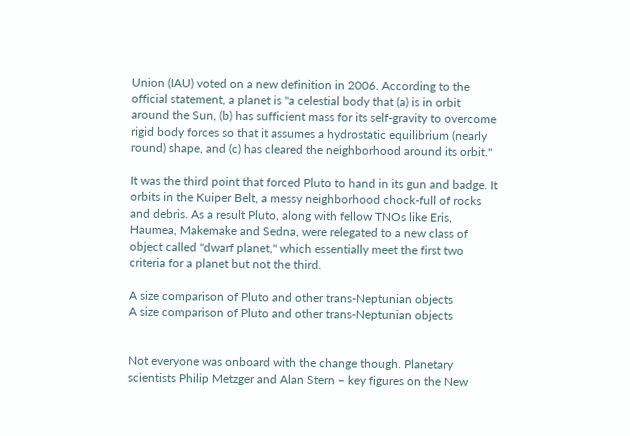Union (IAU) voted on a new definition in 2006. According to the official statement, a planet is "a celestial body that (a) is in orbit around the Sun, (b) has sufficient mass for its self-gravity to overcome rigid body forces so that it assumes a hydrostatic equilibrium (nearly round) shape, and (c) has cleared the neighborhood around its orbit."

It was the third point that forced Pluto to hand in its gun and badge. It orbits in the Kuiper Belt, a messy neighborhood chock-full of rocks and debris. As a result Pluto, along with fellow TNOs like Eris, Haumea, Makemake and Sedna, were relegated to a new class of object called "dwarf planet," which essentially meet the first two criteria for a planet but not the third.

A size comparison of Pluto and other trans-Neptunian objects
A size comparison of Pluto and other trans-Neptunian objects


Not everyone was onboard with the change though. Planetary scientists Philip Metzger and Alan Stern – key figures on the New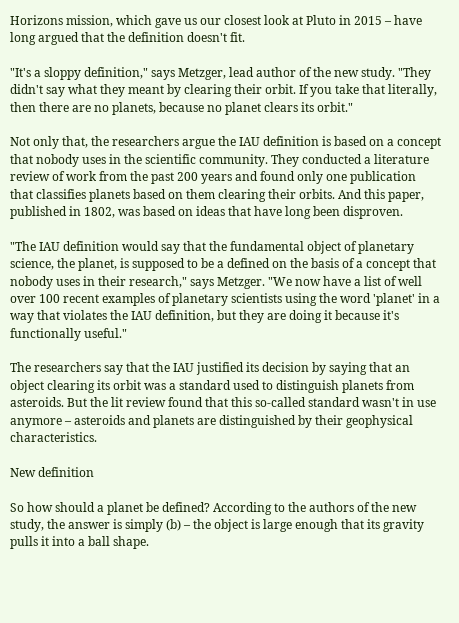Horizons mission, which gave us our closest look at Pluto in 2015 – have long argued that the definition doesn't fit.

"It's a sloppy definition," says Metzger, lead author of the new study. "They didn't say what they meant by clearing their orbit. If you take that literally, then there are no planets, because no planet clears its orbit."

Not only that, the researchers argue the IAU definition is based on a concept that nobody uses in the scientific community. They conducted a literature review of work from the past 200 years and found only one publication that classifies planets based on them clearing their orbits. And this paper, published in 1802, was based on ideas that have long been disproven.

"The IAU definition would say that the fundamental object of planetary science, the planet, is supposed to be a defined on the basis of a concept that nobody uses in their research," says Metzger. "We now have a list of well over 100 recent examples of planetary scientists using the word 'planet' in a way that violates the IAU definition, but they are doing it because it's functionally useful."

The researchers say that the IAU justified its decision by saying that an object clearing its orbit was a standard used to distinguish planets from asteroids. But the lit review found that this so-called standard wasn't in use anymore – asteroids and planets are distinguished by their geophysical characteristics.

New definition

So how should a planet be defined? According to the authors of the new study, the answer is simply (b) – the object is large enough that its gravity pulls it into a ball shape.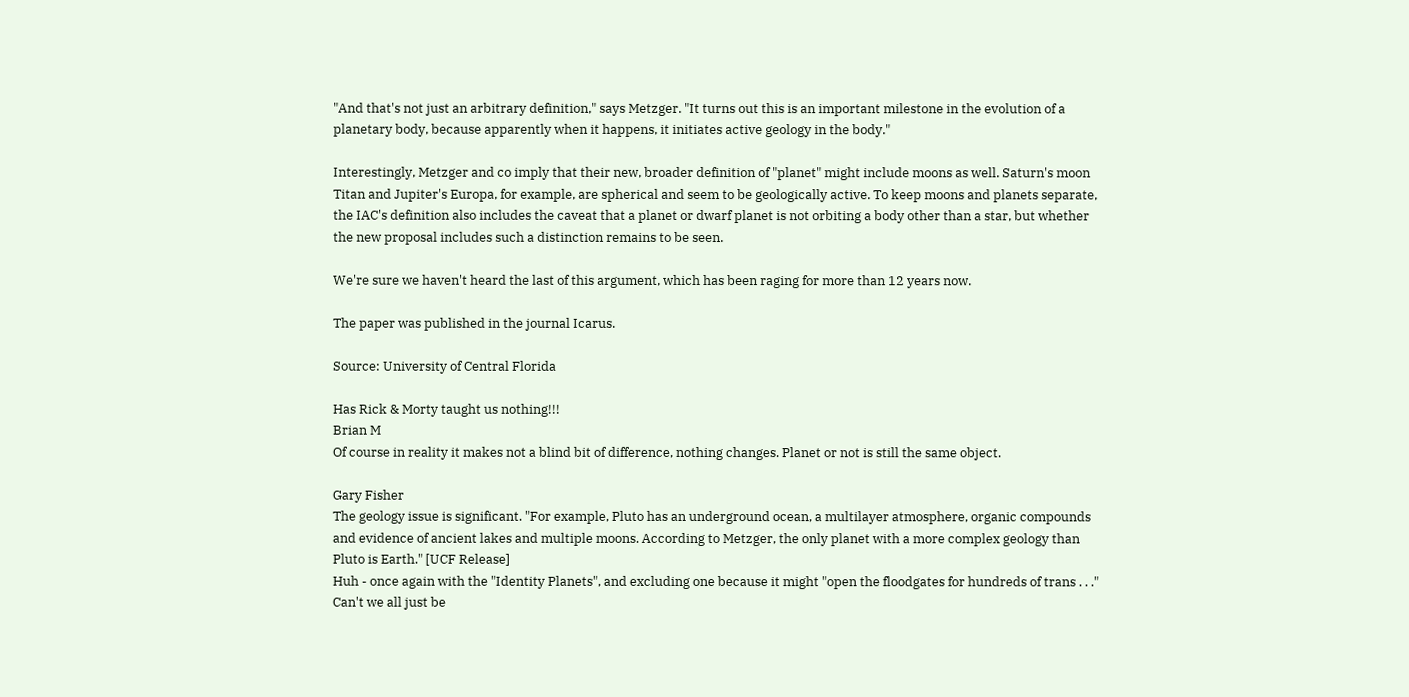"And that's not just an arbitrary definition," says Metzger. "It turns out this is an important milestone in the evolution of a planetary body, because apparently when it happens, it initiates active geology in the body."

Interestingly, Metzger and co imply that their new, broader definition of "planet" might include moons as well. Saturn's moon Titan and Jupiter's Europa, for example, are spherical and seem to be geologically active. To keep moons and planets separate, the IAC's definition also includes the caveat that a planet or dwarf planet is not orbiting a body other than a star, but whether the new proposal includes such a distinction remains to be seen.

We're sure we haven't heard the last of this argument, which has been raging for more than 12 years now.

The paper was published in the journal Icarus.

Source: University of Central Florida

Has Rick & Morty taught us nothing!!!
Brian M
Of course in reality it makes not a blind bit of difference, nothing changes. Planet or not is still the same object.

Gary Fisher
The geology issue is significant. "For example, Pluto has an underground ocean, a multilayer atmosphere, organic compounds and evidence of ancient lakes and multiple moons. According to Metzger, the only planet with a more complex geology than Pluto is Earth." [UCF Release]
Huh - once again with the "Identity Planets", and excluding one because it might "open the floodgates for hundreds of trans . . ."
Can't we all just be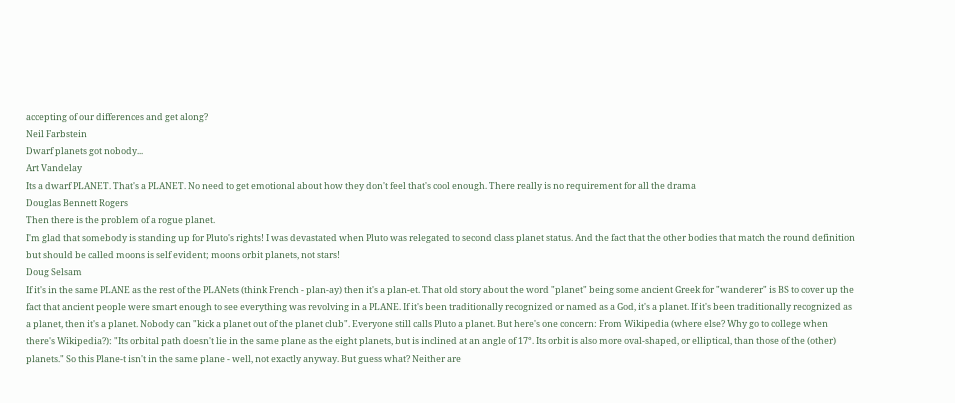accepting of our differences and get along?
Neil Farbstein
Dwarf planets got nobody...
Art Vandelay
Its a dwarf PLANET. That's a PLANET. No need to get emotional about how they don't feel that's cool enough. There really is no requirement for all the drama
Douglas Bennett Rogers
Then there is the problem of a rogue planet.
I'm glad that somebody is standing up for Pluto's rights! I was devastated when Pluto was relegated to second class planet status. And the fact that the other bodies that match the round definition but should be called moons is self evident; moons orbit planets, not stars!
Doug Selsam
If it's in the same PLANE as the rest of the PLANets (think French - plan-ay) then it's a plan-et. That old story about the word "planet" being some ancient Greek for "wanderer" is BS to cover up the fact that ancient people were smart enough to see everything was revolving in a PLANE. If it's been traditionally recognized or named as a God, it's a planet. If it's been traditionally recognized as a planet, then it's a planet. Nobody can "kick a planet out of the planet club". Everyone still calls Pluto a planet. But here's one concern: From Wikipedia (where else? Why go to college when there's Wikipedia?): "Its orbital path doesn't lie in the same plane as the eight planets, but is inclined at an angle of 17°. Its orbit is also more oval-shaped, or elliptical, than those of the (other) planets." So this Plane-t isn't in the same plane - well, not exactly anyway. But guess what? Neither are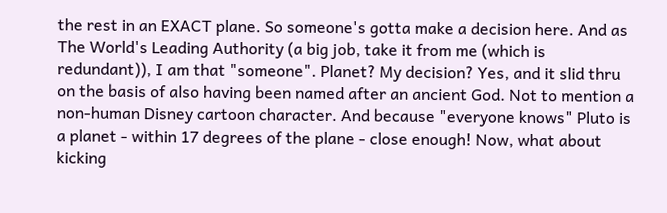the rest in an EXACT plane. So someone's gotta make a decision here. And as The World's Leading Authority (a big job, take it from me (which is redundant)), I am that "someone". Planet? My decision? Yes, and it slid thru on the basis of also having been named after an ancient God. Not to mention a non-human Disney cartoon character. And because "everyone knows" Pluto is a planet - within 17 degrees of the plane - close enough! Now, what about kicking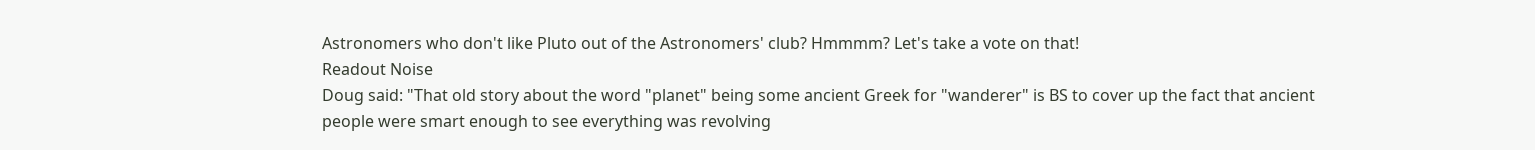Astronomers who don't like Pluto out of the Astronomers' club? Hmmmm? Let's take a vote on that!
Readout Noise
Doug said: "That old story about the word "planet" being some ancient Greek for "wanderer" is BS to cover up the fact that ancient people were smart enough to see everything was revolving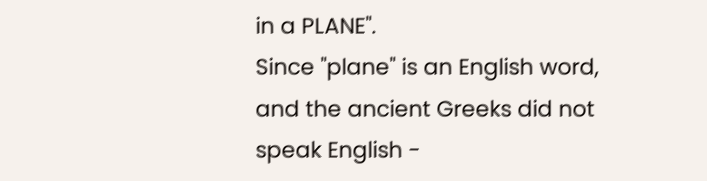in a PLANE".
Since "plane" is an English word, and the ancient Greeks did not speak English -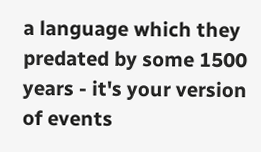a language which they predated by some 1500 years - it's your version of events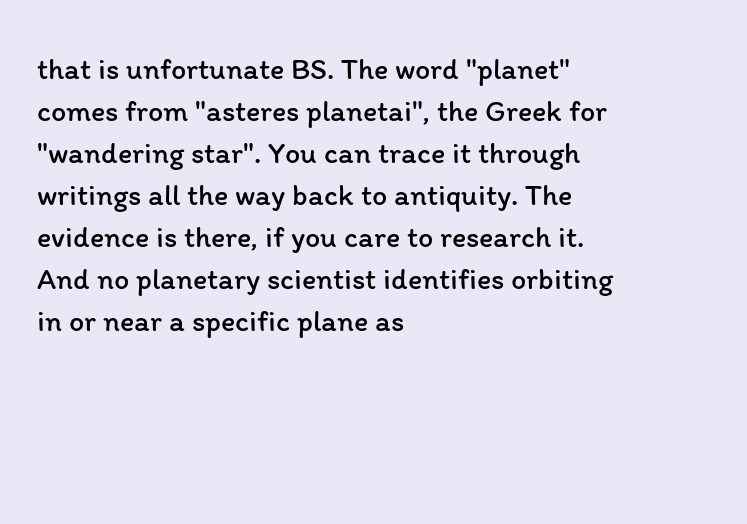that is unfortunate BS. The word "planet" comes from "asteres planetai", the Greek for "wandering star". You can trace it through writings all the way back to antiquity. The evidence is there, if you care to research it.
And no planetary scientist identifies orbiting in or near a specific plane as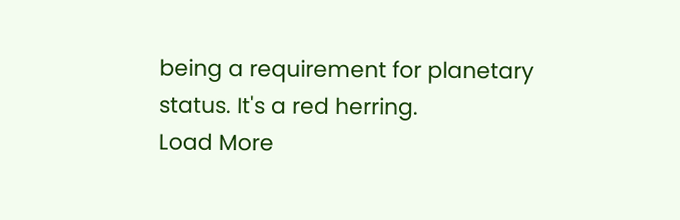being a requirement for planetary status. It's a red herring.
Load More